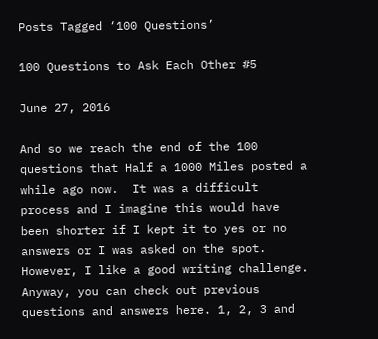Posts Tagged ‘100 Questions’

100 Questions to Ask Each Other #5

June 27, 2016

And so we reach the end of the 100 questions that Half a 1000 Miles posted a while ago now.  It was a difficult process and I imagine this would have been shorter if I kept it to yes or no answers or I was asked on the spot.  However, I like a good writing challenge.  Anyway, you can check out previous questions and answers here. 1, 2, 3 and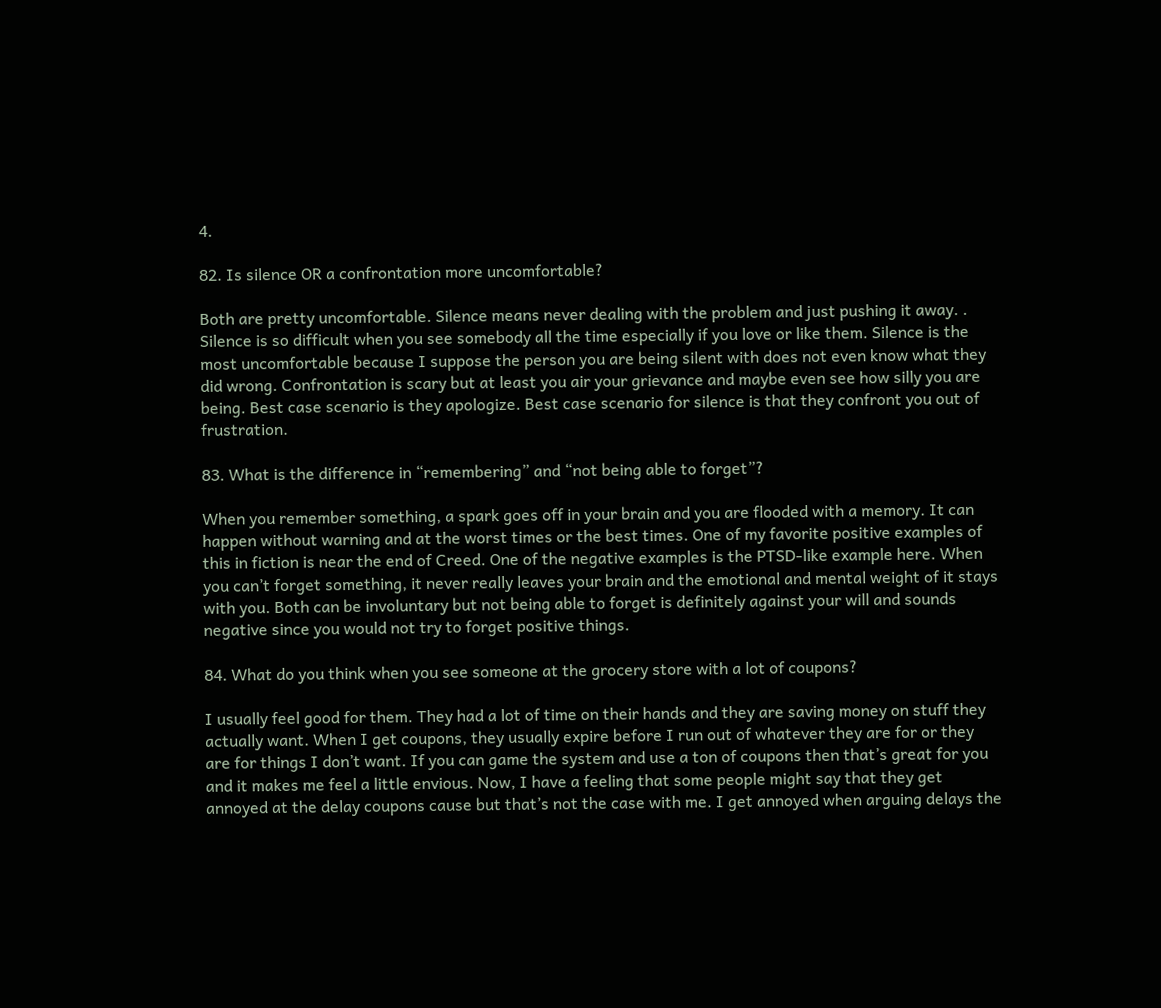4.

82. Is silence OR a confrontation more uncomfortable?

Both are pretty uncomfortable. Silence means never dealing with the problem and just pushing it away. . Silence is so difficult when you see somebody all the time especially if you love or like them. Silence is the most uncomfortable because I suppose the person you are being silent with does not even know what they did wrong. Confrontation is scary but at least you air your grievance and maybe even see how silly you are being. Best case scenario is they apologize. Best case scenario for silence is that they confront you out of frustration.

83. What is the difference in “remembering” and “not being able to forget”?

When you remember something, a spark goes off in your brain and you are flooded with a memory. It can happen without warning and at the worst times or the best times. One of my favorite positive examples of this in fiction is near the end of Creed. One of the negative examples is the PTSD-like example here. When you can’t forget something, it never really leaves your brain and the emotional and mental weight of it stays with you. Both can be involuntary but not being able to forget is definitely against your will and sounds negative since you would not try to forget positive things.

84. What do you think when you see someone at the grocery store with a lot of coupons?

I usually feel good for them. They had a lot of time on their hands and they are saving money on stuff they actually want. When I get coupons, they usually expire before I run out of whatever they are for or they are for things I don’t want. If you can game the system and use a ton of coupons then that’s great for you and it makes me feel a little envious. Now, I have a feeling that some people might say that they get annoyed at the delay coupons cause but that’s not the case with me. I get annoyed when arguing delays the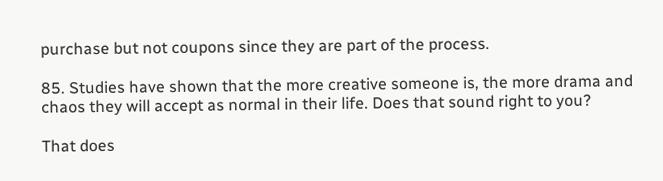purchase but not coupons since they are part of the process.

85. Studies have shown that the more creative someone is, the more drama and chaos they will accept as normal in their life. Does that sound right to you?

That does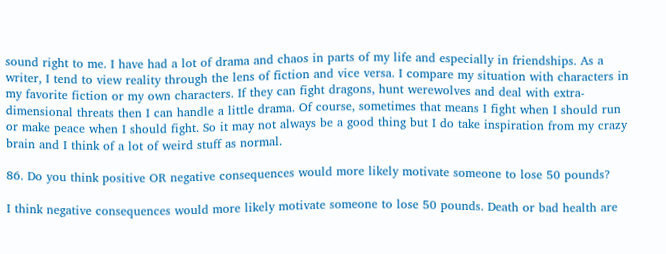sound right to me. I have had a lot of drama and chaos in parts of my life and especially in friendships. As a writer, I tend to view reality through the lens of fiction and vice versa. I compare my situation with characters in my favorite fiction or my own characters. If they can fight dragons, hunt werewolves and deal with extra-dimensional threats then I can handle a little drama. Of course, sometimes that means I fight when I should run or make peace when I should fight. So it may not always be a good thing but I do take inspiration from my crazy brain and I think of a lot of weird stuff as normal.

86. Do you think positive OR negative consequences would more likely motivate someone to lose 50 pounds?

I think negative consequences would more likely motivate someone to lose 50 pounds. Death or bad health are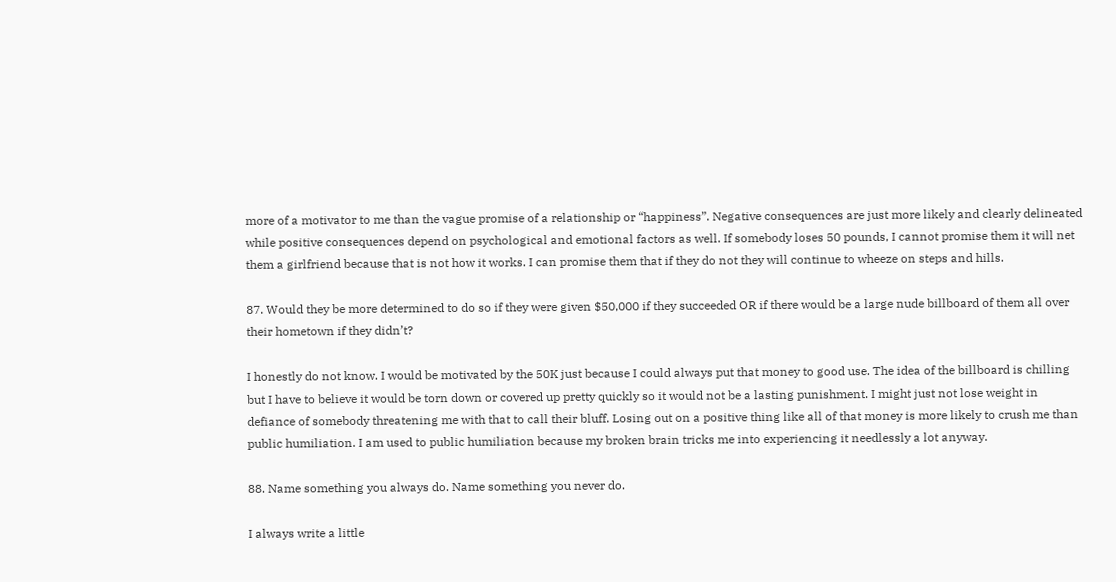more of a motivator to me than the vague promise of a relationship or “happiness”. Negative consequences are just more likely and clearly delineated while positive consequences depend on psychological and emotional factors as well. If somebody loses 50 pounds, I cannot promise them it will net them a girlfriend because that is not how it works. I can promise them that if they do not they will continue to wheeze on steps and hills.

87. Would they be more determined to do so if they were given $50,000 if they succeeded OR if there would be a large nude billboard of them all over their hometown if they didn’t?

I honestly do not know. I would be motivated by the 50K just because I could always put that money to good use. The idea of the billboard is chilling but I have to believe it would be torn down or covered up pretty quickly so it would not be a lasting punishment. I might just not lose weight in defiance of somebody threatening me with that to call their bluff. Losing out on a positive thing like all of that money is more likely to crush me than public humiliation. I am used to public humiliation because my broken brain tricks me into experiencing it needlessly a lot anyway.

88. Name something you always do. Name something you never do.

I always write a little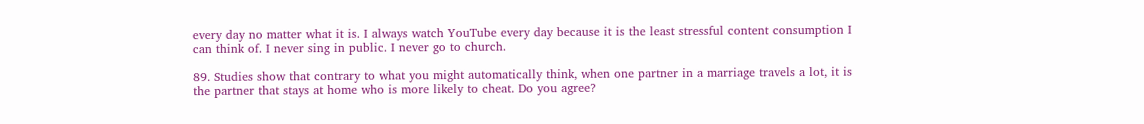every day no matter what it is. I always watch YouTube every day because it is the least stressful content consumption I can think of. I never sing in public. I never go to church.

89. Studies show that contrary to what you might automatically think, when one partner in a marriage travels a lot, it is the partner that stays at home who is more likely to cheat. Do you agree?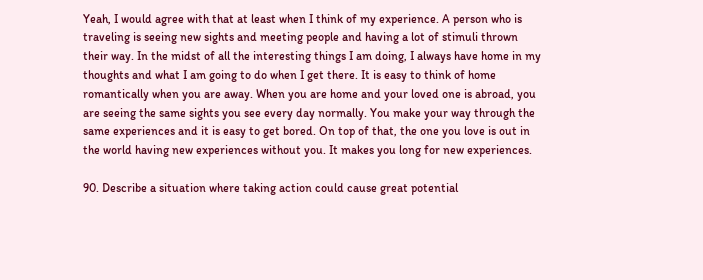Yeah, I would agree with that at least when I think of my experience. A person who is traveling is seeing new sights and meeting people and having a lot of stimuli thrown their way. In the midst of all the interesting things I am doing, I always have home in my thoughts and what I am going to do when I get there. It is easy to think of home romantically when you are away. When you are home and your loved one is abroad, you are seeing the same sights you see every day normally. You make your way through the same experiences and it is easy to get bored. On top of that, the one you love is out in the world having new experiences without you. It makes you long for new experiences.

90. Describe a situation where taking action could cause great potential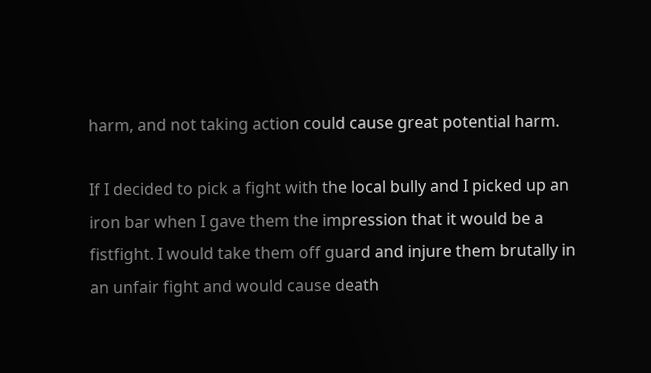harm, and not taking action could cause great potential harm.

If I decided to pick a fight with the local bully and I picked up an iron bar when I gave them the impression that it would be a fistfight. I would take them off guard and injure them brutally in an unfair fight and would cause death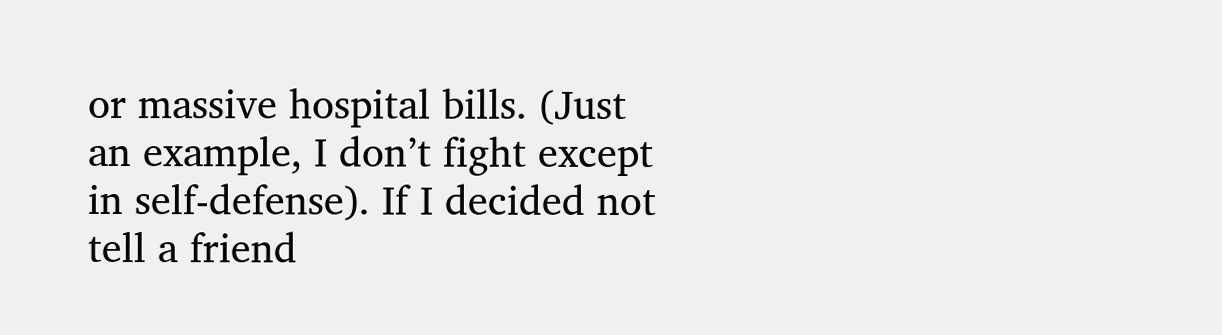or massive hospital bills. (Just an example, I don’t fight except in self-defense). If I decided not tell a friend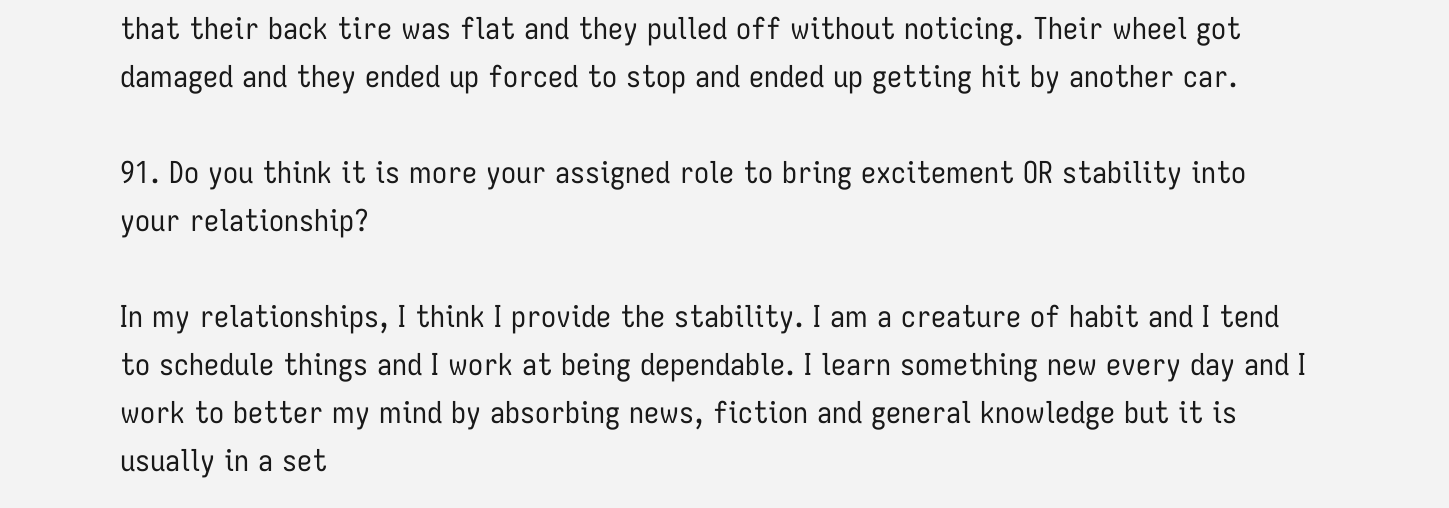that their back tire was flat and they pulled off without noticing. Their wheel got damaged and they ended up forced to stop and ended up getting hit by another car.

91. Do you think it is more your assigned role to bring excitement OR stability into your relationship?

In my relationships, I think I provide the stability. I am a creature of habit and I tend to schedule things and I work at being dependable. I learn something new every day and I work to better my mind by absorbing news, fiction and general knowledge but it is usually in a set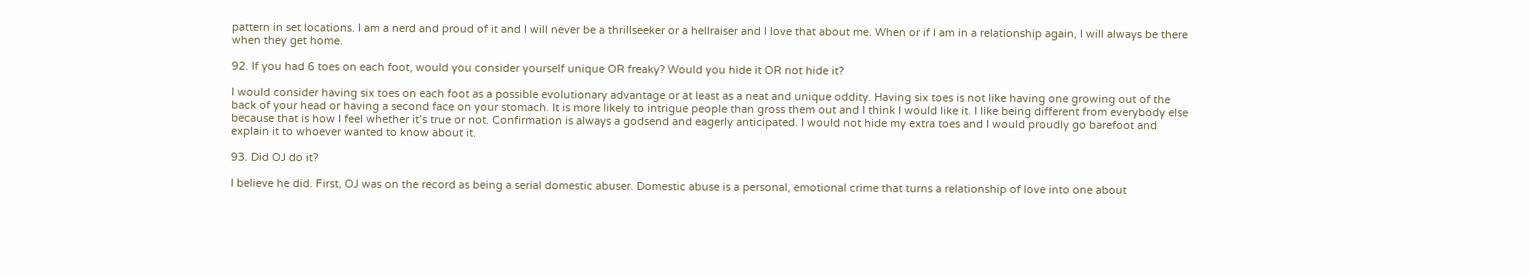pattern in set locations. I am a nerd and proud of it and I will never be a thrillseeker or a hellraiser and I love that about me. When or if I am in a relationship again, I will always be there when they get home.

92. If you had 6 toes on each foot, would you consider yourself unique OR freaky? Would you hide it OR not hide it?

I would consider having six toes on each foot as a possible evolutionary advantage or at least as a neat and unique oddity. Having six toes is not like having one growing out of the back of your head or having a second face on your stomach. It is more likely to intrigue people than gross them out and I think I would like it. I like being different from everybody else because that is how I feel whether it’s true or not. Confirmation is always a godsend and eagerly anticipated. I would not hide my extra toes and I would proudly go barefoot and explain it to whoever wanted to know about it.

93. Did OJ do it?

I believe he did. First, OJ was on the record as being a serial domestic abuser. Domestic abuse is a personal, emotional crime that turns a relationship of love into one about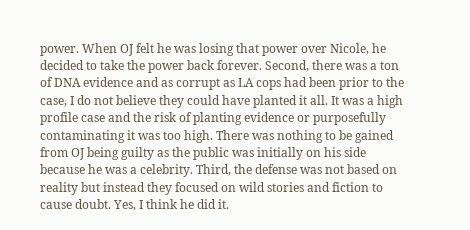power. When OJ felt he was losing that power over Nicole, he decided to take the power back forever. Second, there was a ton of DNA evidence and as corrupt as LA cops had been prior to the case, I do not believe they could have planted it all. It was a high profile case and the risk of planting evidence or purposefully contaminating it was too high. There was nothing to be gained from OJ being guilty as the public was initially on his side because he was a celebrity. Third, the defense was not based on reality but instead they focused on wild stories and fiction to cause doubt. Yes, I think he did it.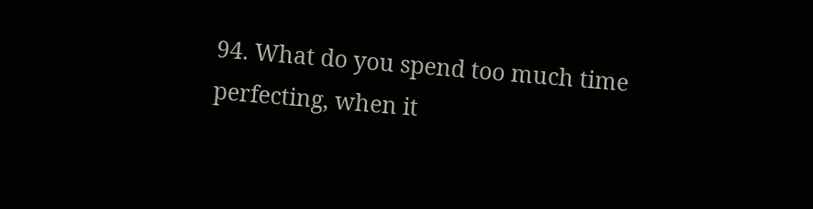94. What do you spend too much time perfecting, when it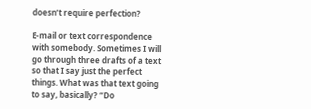doesn’t require perfection?

E-mail or text correspondence with somebody. Sometimes I will go through three drafts of a text so that I say just the perfect things. What was that text going to say, basically? “Do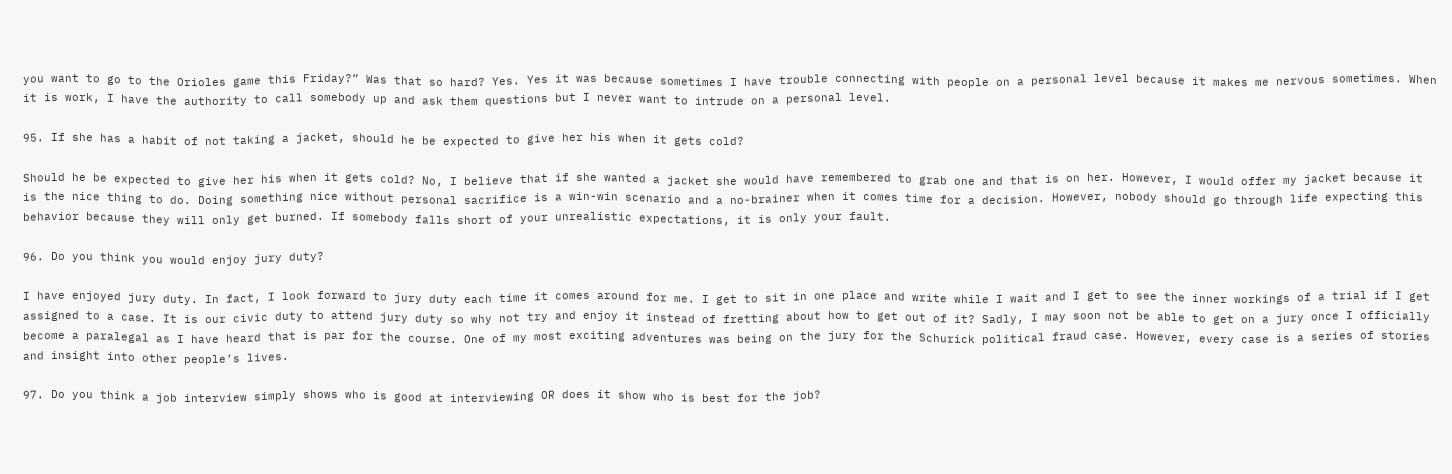you want to go to the Orioles game this Friday?” Was that so hard? Yes. Yes it was because sometimes I have trouble connecting with people on a personal level because it makes me nervous sometimes. When it is work, I have the authority to call somebody up and ask them questions but I never want to intrude on a personal level.

95. If she has a habit of not taking a jacket, should he be expected to give her his when it gets cold?

Should he be expected to give her his when it gets cold? No, I believe that if she wanted a jacket she would have remembered to grab one and that is on her. However, I would offer my jacket because it is the nice thing to do. Doing something nice without personal sacrifice is a win-win scenario and a no-brainer when it comes time for a decision. However, nobody should go through life expecting this behavior because they will only get burned. If somebody falls short of your unrealistic expectations, it is only your fault.

96. Do you think you would enjoy jury duty?

I have enjoyed jury duty. In fact, I look forward to jury duty each time it comes around for me. I get to sit in one place and write while I wait and I get to see the inner workings of a trial if I get assigned to a case. It is our civic duty to attend jury duty so why not try and enjoy it instead of fretting about how to get out of it? Sadly, I may soon not be able to get on a jury once I officially become a paralegal as I have heard that is par for the course. One of my most exciting adventures was being on the jury for the Schurick political fraud case. However, every case is a series of stories and insight into other people’s lives.

97. Do you think a job interview simply shows who is good at interviewing OR does it show who is best for the job?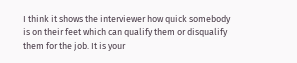I think it shows the interviewer how quick somebody is on their feet which can qualify them or disqualify them for the job. It is your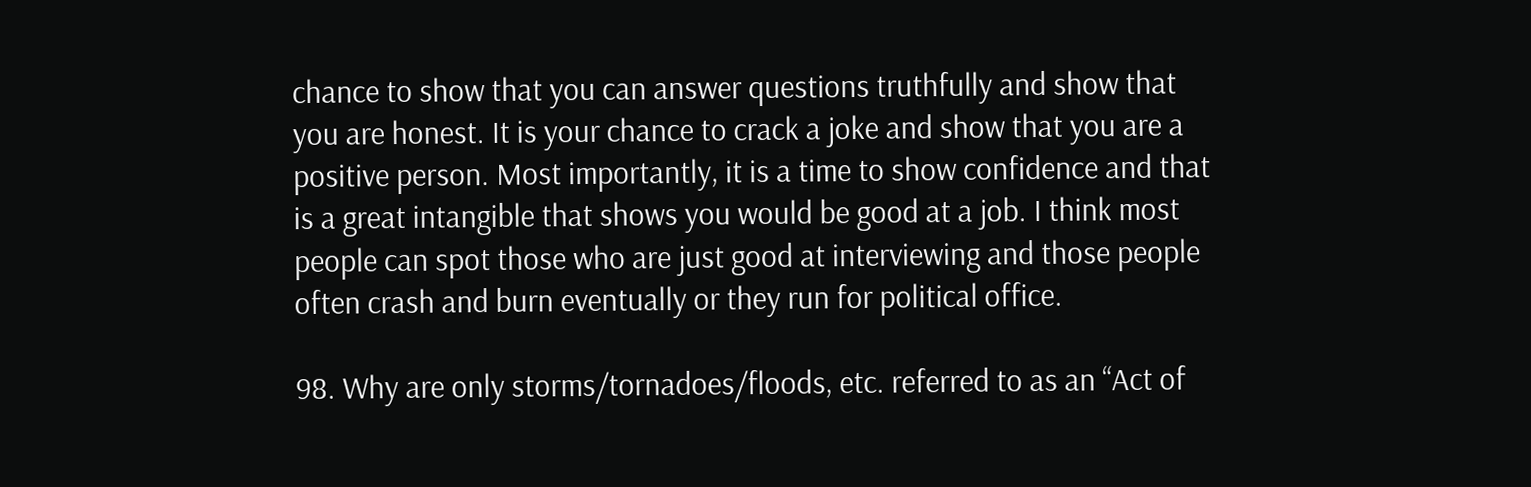chance to show that you can answer questions truthfully and show that you are honest. It is your chance to crack a joke and show that you are a positive person. Most importantly, it is a time to show confidence and that is a great intangible that shows you would be good at a job. I think most people can spot those who are just good at interviewing and those people often crash and burn eventually or they run for political office.

98. Why are only storms/tornadoes/floods, etc. referred to as an “Act of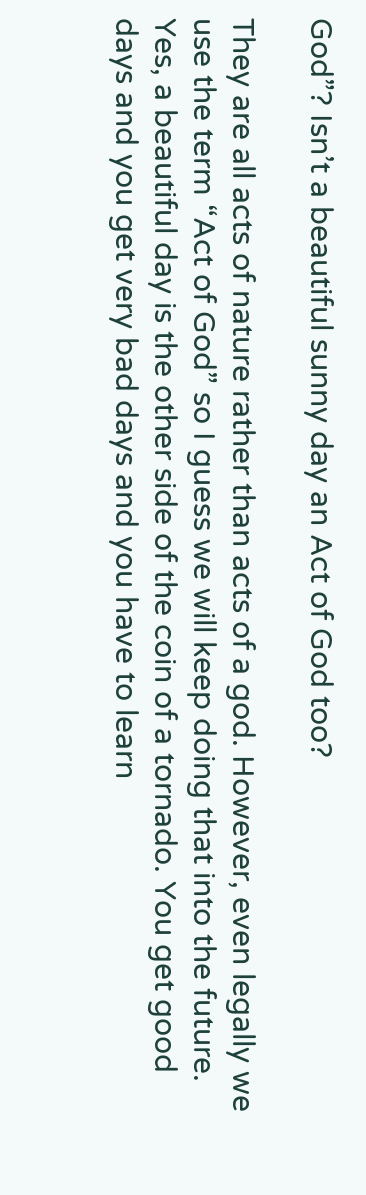God”? Isn’t a beautiful sunny day an Act of God too?

They are all acts of nature rather than acts of a god. However, even legally we use the term “Act of God” so I guess we will keep doing that into the future. Yes, a beautiful day is the other side of the coin of a tornado. You get good days and you get very bad days and you have to learn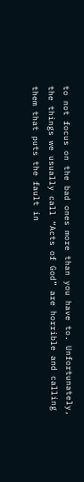to not focus on the bad ones more than you have to. Unfortunately, the things we usually call “Acts of God” are horrible and calling them that puts the fault in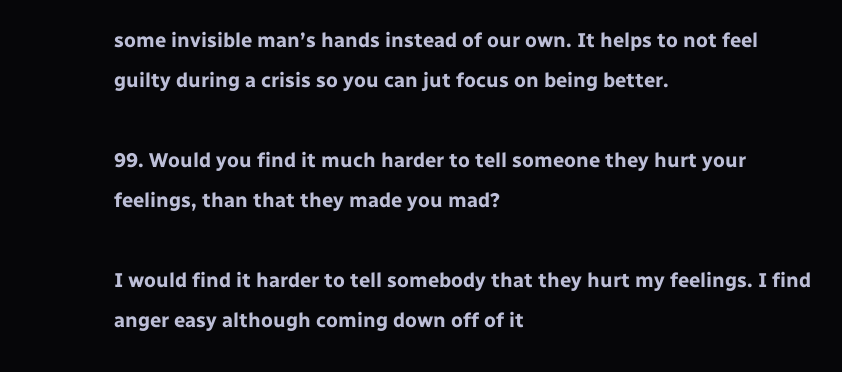some invisible man’s hands instead of our own. It helps to not feel guilty during a crisis so you can jut focus on being better.

99. Would you find it much harder to tell someone they hurt your feelings, than that they made you mad?

I would find it harder to tell somebody that they hurt my feelings. I find anger easy although coming down off of it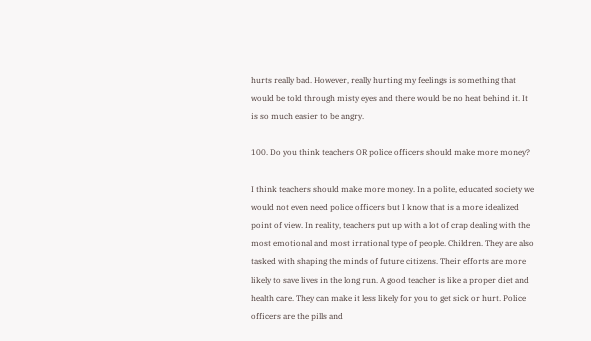hurts really bad. However, really hurting my feelings is something that would be told through misty eyes and there would be no heat behind it. It is so much easier to be angry.

100. Do you think teachers OR police officers should make more money?

I think teachers should make more money. In a polite, educated society we would not even need police officers but I know that is a more idealized point of view. In reality, teachers put up with a lot of crap dealing with the most emotional and most irrational type of people. Children. They are also tasked with shaping the minds of future citizens. Their efforts are more likely to save lives in the long run. A good teacher is like a proper diet and health care. They can make it less likely for you to get sick or hurt. Police officers are the pills and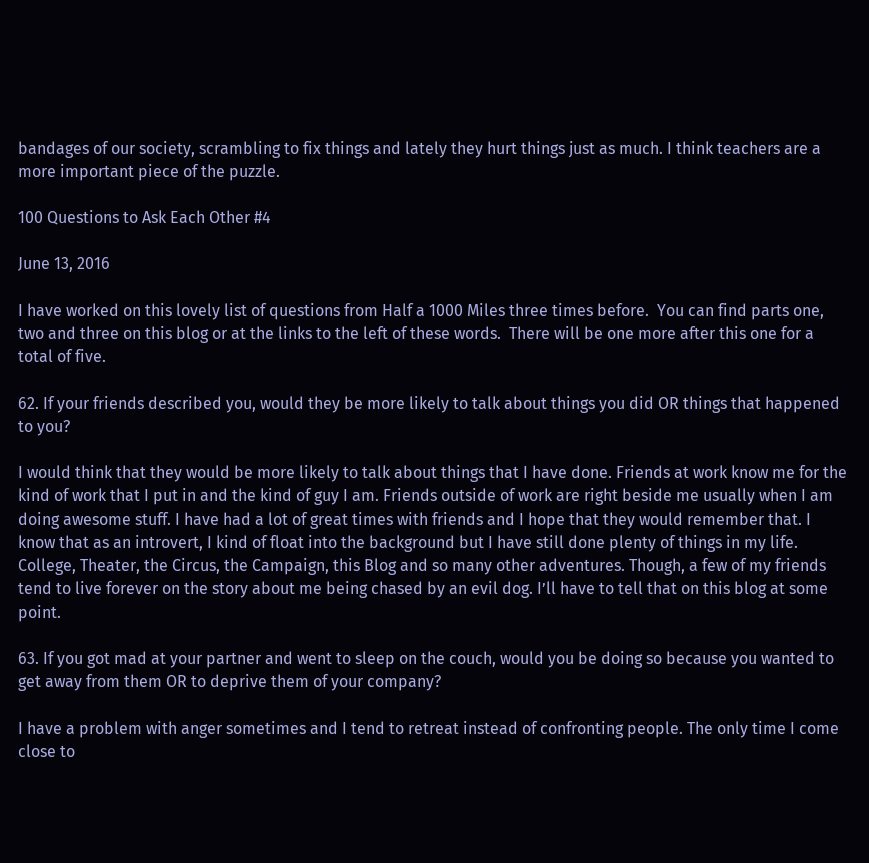bandages of our society, scrambling to fix things and lately they hurt things just as much. I think teachers are a more important piece of the puzzle.

100 Questions to Ask Each Other #4

June 13, 2016

I have worked on this lovely list of questions from Half a 1000 Miles three times before.  You can find parts one, two and three on this blog or at the links to the left of these words.  There will be one more after this one for a total of five.

62. If your friends described you, would they be more likely to talk about things you did OR things that happened to you?

I would think that they would be more likely to talk about things that I have done. Friends at work know me for the kind of work that I put in and the kind of guy I am. Friends outside of work are right beside me usually when I am doing awesome stuff. I have had a lot of great times with friends and I hope that they would remember that. I know that as an introvert, I kind of float into the background but I have still done plenty of things in my life. College, Theater, the Circus, the Campaign, this Blog and so many other adventures. Though, a few of my friends tend to live forever on the story about me being chased by an evil dog. I’ll have to tell that on this blog at some point.

63. If you got mad at your partner and went to sleep on the couch, would you be doing so because you wanted to get away from them OR to deprive them of your company?

I have a problem with anger sometimes and I tend to retreat instead of confronting people. The only time I come close to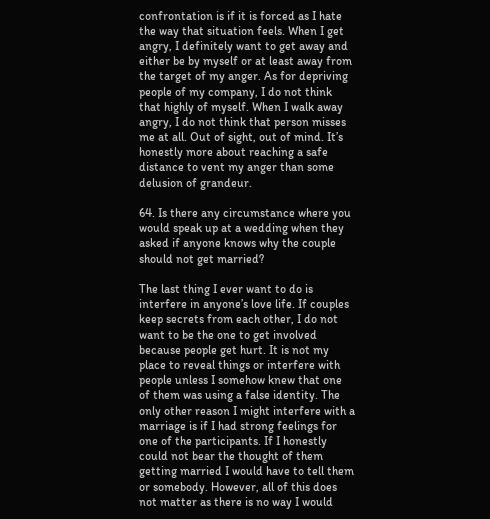confrontation is if it is forced as I hate the way that situation feels. When I get angry, I definitely want to get away and either be by myself or at least away from the target of my anger. As for depriving people of my company, I do not think that highly of myself. When I walk away angry, I do not think that person misses me at all. Out of sight, out of mind. It’s honestly more about reaching a safe distance to vent my anger than some delusion of grandeur.

64. Is there any circumstance where you would speak up at a wedding when they asked if anyone knows why the couple should not get married?

The last thing I ever want to do is interfere in anyone’s love life. If couples keep secrets from each other, I do not want to be the one to get involved because people get hurt. It is not my place to reveal things or interfere with people unless I somehow knew that one of them was using a false identity. The only other reason I might interfere with a marriage is if I had strong feelings for one of the participants. If I honestly could not bear the thought of them getting married I would have to tell them or somebody. However, all of this does not matter as there is no way I would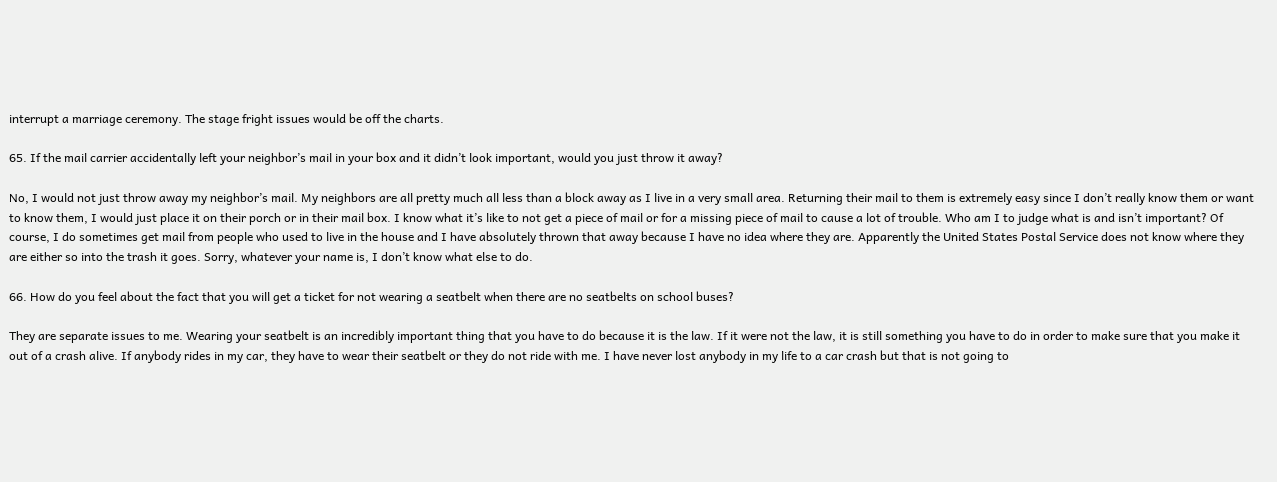interrupt a marriage ceremony. The stage fright issues would be off the charts.

65. If the mail carrier accidentally left your neighbor’s mail in your box and it didn’t look important, would you just throw it away?

No, I would not just throw away my neighbor’s mail. My neighbors are all pretty much all less than a block away as I live in a very small area. Returning their mail to them is extremely easy since I don’t really know them or want to know them, I would just place it on their porch or in their mail box. I know what it’s like to not get a piece of mail or for a missing piece of mail to cause a lot of trouble. Who am I to judge what is and isn’t important? Of course, I do sometimes get mail from people who used to live in the house and I have absolutely thrown that away because I have no idea where they are. Apparently the United States Postal Service does not know where they are either so into the trash it goes. Sorry, whatever your name is, I don’t know what else to do.

66. How do you feel about the fact that you will get a ticket for not wearing a seatbelt when there are no seatbelts on school buses?

They are separate issues to me. Wearing your seatbelt is an incredibly important thing that you have to do because it is the law. If it were not the law, it is still something you have to do in order to make sure that you make it out of a crash alive. If anybody rides in my car, they have to wear their seatbelt or they do not ride with me. I have never lost anybody in my life to a car crash but that is not going to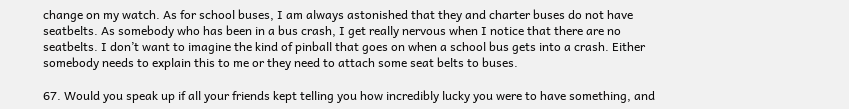change on my watch. As for school buses, I am always astonished that they and charter buses do not have seatbelts. As somebody who has been in a bus crash, I get really nervous when I notice that there are no seatbelts. I don’t want to imagine the kind of pinball that goes on when a school bus gets into a crash. Either somebody needs to explain this to me or they need to attach some seat belts to buses.

67. Would you speak up if all your friends kept telling you how incredibly lucky you were to have something, and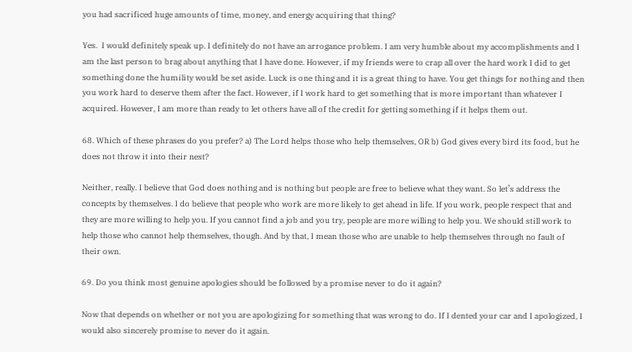you had sacrificed huge amounts of time, money, and energy acquiring that thing?

Yes.  I would definitely speak up. I definitely do not have an arrogance problem. I am very humble about my accomplishments and I am the last person to brag about anything that I have done. However, if my friends were to crap all over the hard work I did to get something done the humility would be set aside. Luck is one thing and it is a great thing to have. You get things for nothing and then you work hard to deserve them after the fact. However, if I work hard to get something that is more important than whatever I acquired. However, I am more than ready to let others have all of the credit for getting something if it helps them out.

68. Which of these phrases do you prefer? a) The Lord helps those who help themselves, OR b) God gives every bird its food, but he does not throw it into their nest?

Neither, really. I believe that God does nothing and is nothing but people are free to believe what they want. So let’s address the concepts by themselves. I do believe that people who work are more likely to get ahead in life. If you work, people respect that and they are more willing to help you. If you cannot find a job and you try, people are more willing to help you. We should still work to help those who cannot help themselves, though. And by that, I mean those who are unable to help themselves through no fault of their own.

69. Do you think most genuine apologies should be followed by a promise never to do it again?

Now that depends on whether or not you are apologizing for something that was wrong to do. If I dented your car and I apologized, I would also sincerely promise to never do it again.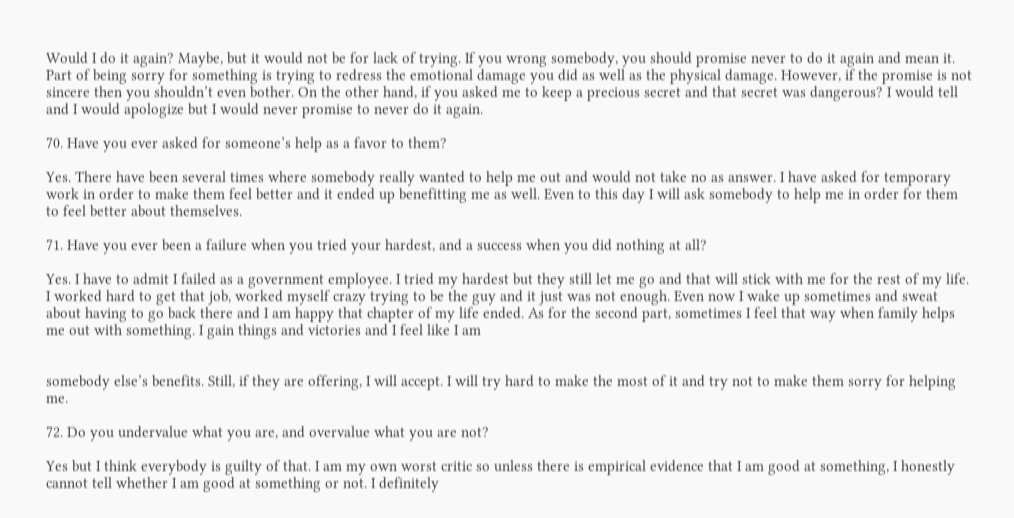Would I do it again? Maybe, but it would not be for lack of trying. If you wrong somebody, you should promise never to do it again and mean it. Part of being sorry for something is trying to redress the emotional damage you did as well as the physical damage. However, if the promise is not sincere then you shouldn’t even bother. On the other hand, if you asked me to keep a precious secret and that secret was dangerous? I would tell and I would apologize but I would never promise to never do it again.

70. Have you ever asked for someone’s help as a favor to them?

Yes. There have been several times where somebody really wanted to help me out and would not take no as answer. I have asked for temporary work in order to make them feel better and it ended up benefitting me as well. Even to this day I will ask somebody to help me in order for them to feel better about themselves.

71. Have you ever been a failure when you tried your hardest, and a success when you did nothing at all?

Yes. I have to admit I failed as a government employee. I tried my hardest but they still let me go and that will stick with me for the rest of my life. I worked hard to get that job, worked myself crazy trying to be the guy and it just was not enough. Even now I wake up sometimes and sweat about having to go back there and I am happy that chapter of my life ended. As for the second part, sometimes I feel that way when family helps me out with something. I gain things and victories and I feel like I am


somebody else’s benefits. Still, if they are offering, I will accept. I will try hard to make the most of it and try not to make them sorry for helping me.

72. Do you undervalue what you are, and overvalue what you are not?

Yes but I think everybody is guilty of that. I am my own worst critic so unless there is empirical evidence that I am good at something, I honestly cannot tell whether I am good at something or not. I definitely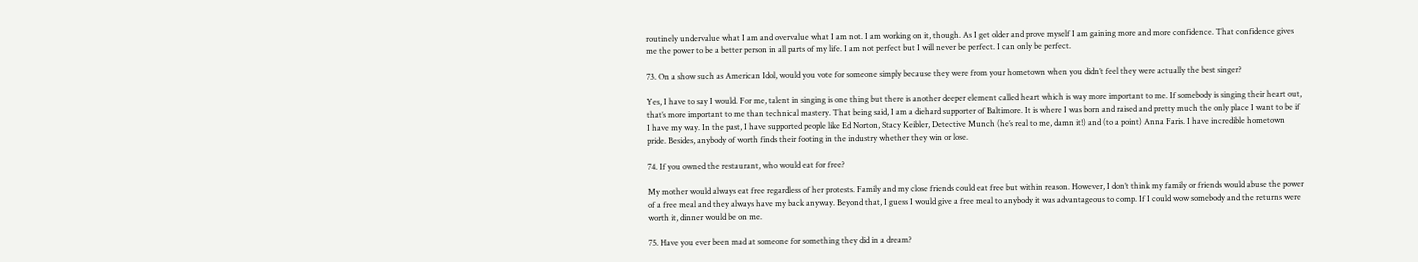routinely undervalue what I am and overvalue what I am not. I am working on it, though. As I get older and prove myself I am gaining more and more confidence. That confidence gives me the power to be a better person in all parts of my life. I am not perfect but I will never be perfect. I can only be perfect.

73. On a show such as American Idol, would you vote for someone simply because they were from your hometown when you didn’t feel they were actually the best singer?

Yes, I have to say I would. For me, talent in singing is one thing but there is another deeper element called heart which is way more important to me. If somebody is singing their heart out, that’s more important to me than technical mastery. That being said, I am a diehard supporter of Baltimore. It is where I was born and raised and pretty much the only place I want to be if I have my way. In the past, I have supported people like Ed Norton, Stacy Keibler, Detective Munch (he’s real to me, damn it!) and (to a point) Anna Faris. I have incredible hometown pride. Besides, anybody of worth finds their footing in the industry whether they win or lose.

74. If you owned the restaurant, who would eat for free?

My mother would always eat free regardless of her protests. Family and my close friends could eat free but within reason. However, I don’t think my family or friends would abuse the power of a free meal and they always have my back anyway. Beyond that, I guess I would give a free meal to anybody it was advantageous to comp. If I could wow somebody and the returns were worth it, dinner would be on me.

75. Have you ever been mad at someone for something they did in a dream?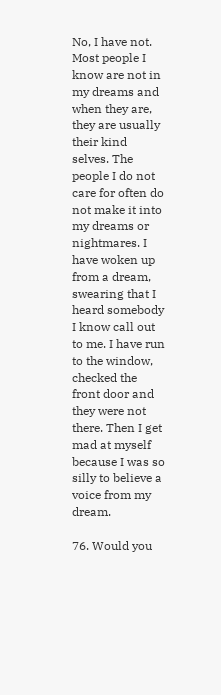No, I have not. Most people I know are not in my dreams and when they are, they are usually their kind selves. The people I do not care for often do not make it into my dreams or nightmares. I have woken up from a dream, swearing that I heard somebody I know call out to me. I have run to the window, checked the front door and they were not there. Then I get mad at myself because I was so silly to believe a voice from my dream.

76. Would you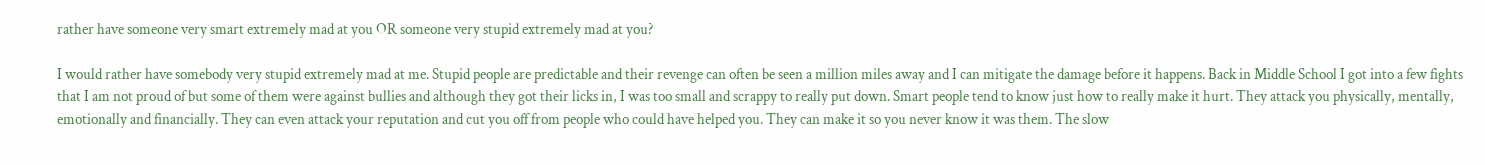rather have someone very smart extremely mad at you OR someone very stupid extremely mad at you?

I would rather have somebody very stupid extremely mad at me. Stupid people are predictable and their revenge can often be seen a million miles away and I can mitigate the damage before it happens. Back in Middle School I got into a few fights that I am not proud of but some of them were against bullies and although they got their licks in, I was too small and scrappy to really put down. Smart people tend to know just how to really make it hurt. They attack you physically, mentally, emotionally and financially. They can even attack your reputation and cut you off from people who could have helped you. They can make it so you never know it was them. The slow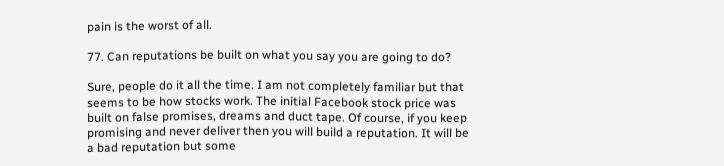pain is the worst of all.

77. Can reputations be built on what you say you are going to do?

Sure, people do it all the time. I am not completely familiar but that seems to be how stocks work. The initial Facebook stock price was built on false promises, dreams and duct tape. Of course, if you keep promising and never deliver then you will build a reputation. It will be a bad reputation but some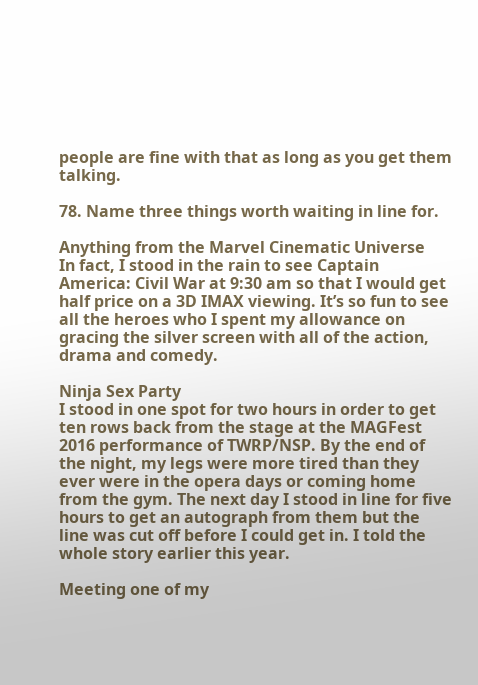people are fine with that as long as you get them talking.

78. Name three things worth waiting in line for.

Anything from the Marvel Cinematic Universe
In fact, I stood in the rain to see Captain America: Civil War at 9:30 am so that I would get half price on a 3D IMAX viewing. It’s so fun to see all the heroes who I spent my allowance on gracing the silver screen with all of the action, drama and comedy.

Ninja Sex Party
I stood in one spot for two hours in order to get ten rows back from the stage at the MAGFest 2016 performance of TWRP/NSP. By the end of the night, my legs were more tired than they ever were in the opera days or coming home from the gym. The next day I stood in line for five hours to get an autograph from them but the line was cut off before I could get in. I told the whole story earlier this year.

Meeting one of my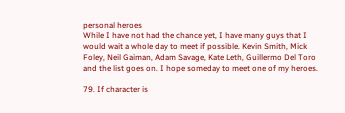personal heroes
While I have not had the chance yet, I have many guys that I would wait a whole day to meet if possible. Kevin Smith, Mick Foley, Neil Gaiman, Adam Savage, Kate Leth, Guillermo Del Toro and the list goes on. I hope someday to meet one of my heroes.

79. If character is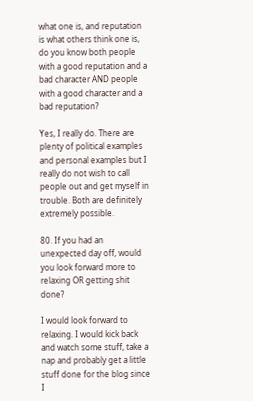what one is, and reputation is what others think one is, do you know both people with a good reputation and a bad character AND people with a good character and a bad reputation?

Yes, I really do. There are plenty of political examples and personal examples but I really do not wish to call people out and get myself in trouble. Both are definitely extremely possible.

80. If you had an unexpected day off, would you look forward more to relaxing OR getting shit done?

I would look forward to relaxing. I would kick back and watch some stuff, take a nap and probably get a little stuff done for the blog since I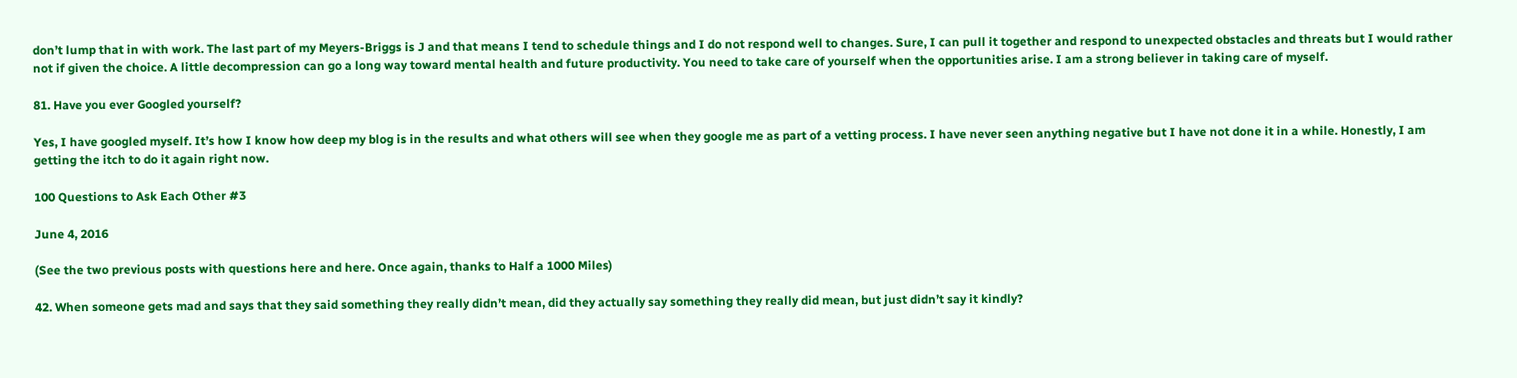don’t lump that in with work. The last part of my Meyers-Briggs is J and that means I tend to schedule things and I do not respond well to changes. Sure, I can pull it together and respond to unexpected obstacles and threats but I would rather not if given the choice. A little decompression can go a long way toward mental health and future productivity. You need to take care of yourself when the opportunities arise. I am a strong believer in taking care of myself.

81. Have you ever Googled yourself?

Yes, I have googled myself. It’s how I know how deep my blog is in the results and what others will see when they google me as part of a vetting process. I have never seen anything negative but I have not done it in a while. Honestly, I am getting the itch to do it again right now.

100 Questions to Ask Each Other #3

June 4, 2016

(See the two previous posts with questions here and here. Once again, thanks to Half a 1000 Miles)

42. When someone gets mad and says that they said something they really didn’t mean, did they actually say something they really did mean, but just didn’t say it kindly?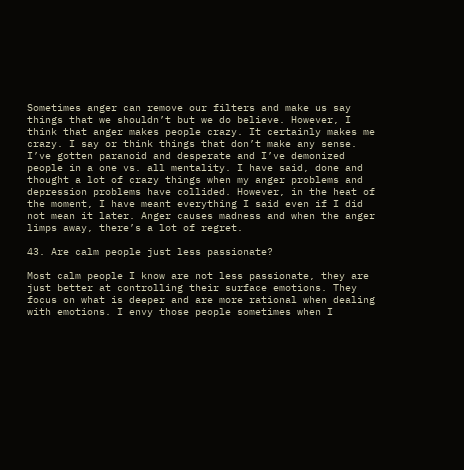Sometimes anger can remove our filters and make us say things that we shouldn’t but we do believe. However, I think that anger makes people crazy. It certainly makes me crazy. I say or think things that don’t make any sense. I’ve gotten paranoid and desperate and I’ve demonized people in a one vs. all mentality. I have said, done and thought a lot of crazy things when my anger problems and depression problems have collided. However, in the heat of the moment, I have meant everything I said even if I did not mean it later. Anger causes madness and when the anger limps away, there’s a lot of regret.

43. Are calm people just less passionate?

Most calm people I know are not less passionate, they are just better at controlling their surface emotions. They focus on what is deeper and are more rational when dealing with emotions. I envy those people sometimes when I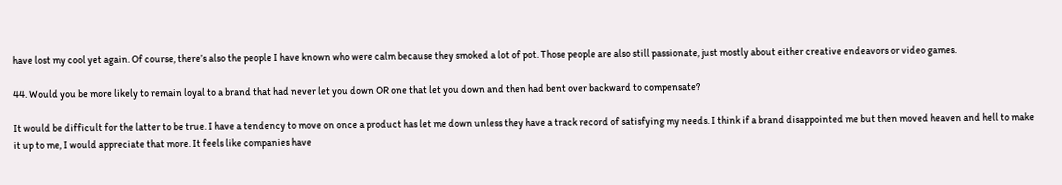have lost my cool yet again. Of course, there’s also the people I have known who were calm because they smoked a lot of pot. Those people are also still passionate, just mostly about either creative endeavors or video games.

44. Would you be more likely to remain loyal to a brand that had never let you down OR one that let you down and then had bent over backward to compensate?

It would be difficult for the latter to be true. I have a tendency to move on once a product has let me down unless they have a track record of satisfying my needs. I think if a brand disappointed me but then moved heaven and hell to make it up to me, I would appreciate that more. It feels like companies have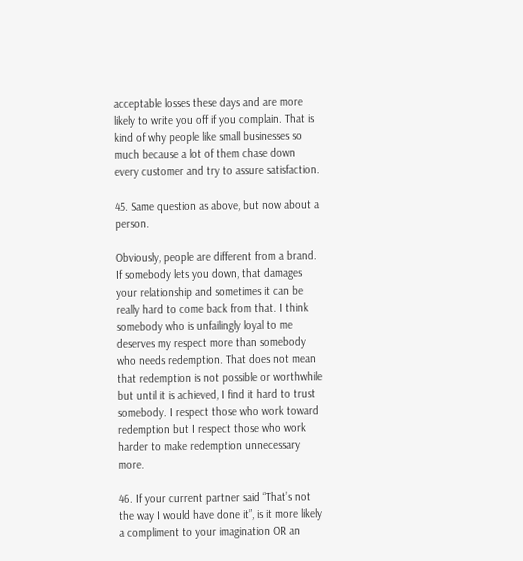acceptable losses these days and are more likely to write you off if you complain. That is kind of why people like small businesses so much because a lot of them chase down every customer and try to assure satisfaction.

45. Same question as above, but now about a person.

Obviously, people are different from a brand. If somebody lets you down, that damages your relationship and sometimes it can be really hard to come back from that. I think somebody who is unfailingly loyal to me deserves my respect more than somebody who needs redemption. That does not mean that redemption is not possible or worthwhile but until it is achieved, I find it hard to trust somebody. I respect those who work toward redemption but I respect those who work harder to make redemption unnecessary more.

46. If your current partner said “That’s not the way I would have done it”, is it more likely a compliment to your imagination OR an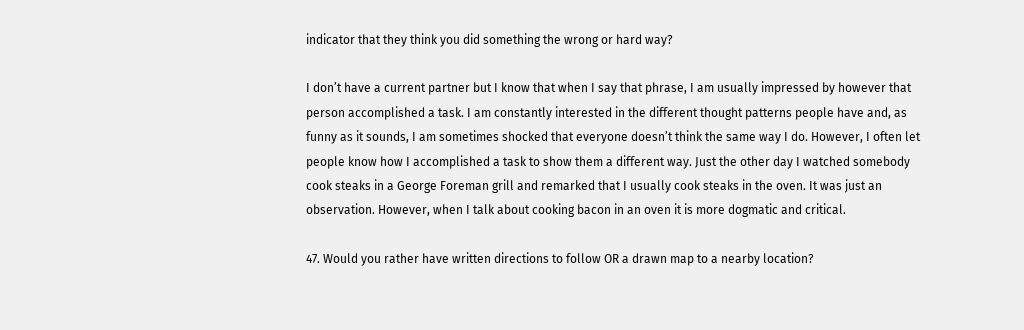indicator that they think you did something the wrong or hard way?

I don’t have a current partner but I know that when I say that phrase, I am usually impressed by however that person accomplished a task. I am constantly interested in the different thought patterns people have and, as funny as it sounds, I am sometimes shocked that everyone doesn’t think the same way I do. However, I often let people know how I accomplished a task to show them a different way. Just the other day I watched somebody cook steaks in a George Foreman grill and remarked that I usually cook steaks in the oven. It was just an observation. However, when I talk about cooking bacon in an oven it is more dogmatic and critical.

47. Would you rather have written directions to follow OR a drawn map to a nearby location?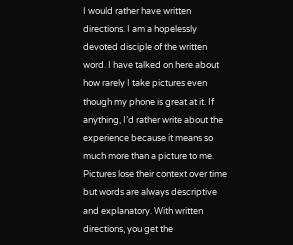I would rather have written directions. I am a hopelessly devoted disciple of the written word. I have talked on here about how rarely I take pictures even though my phone is great at it. If anything, I’d rather write about the experience because it means so much more than a picture to me. Pictures lose their context over time but words are always descriptive and explanatory. With written directions, you get the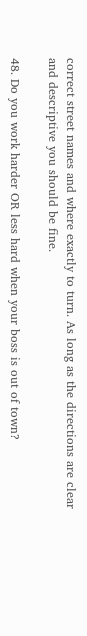correct street names and where exactly to turn. As long as the directions are clear and descriptive you should be fine.

48. Do you work harder OR less hard when your boss is out of town?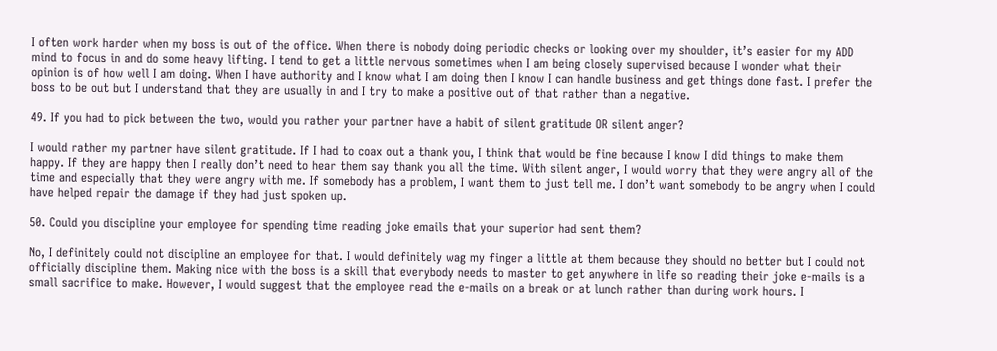I often work harder when my boss is out of the office. When there is nobody doing periodic checks or looking over my shoulder, it’s easier for my ADD mind to focus in and do some heavy lifting. I tend to get a little nervous sometimes when I am being closely supervised because I wonder what their opinion is of how well I am doing. When I have authority and I know what I am doing then I know I can handle business and get things done fast. I prefer the boss to be out but I understand that they are usually in and I try to make a positive out of that rather than a negative.

49. If you had to pick between the two, would you rather your partner have a habit of silent gratitude OR silent anger?

I would rather my partner have silent gratitude. If I had to coax out a thank you, I think that would be fine because I know I did things to make them happy. If they are happy then I really don’t need to hear them say thank you all the time. With silent anger, I would worry that they were angry all of the time and especially that they were angry with me. If somebody has a problem, I want them to just tell me. I don’t want somebody to be angry when I could have helped repair the damage if they had just spoken up.

50. Could you discipline your employee for spending time reading joke emails that your superior had sent them?

No, I definitely could not discipline an employee for that. I would definitely wag my finger a little at them because they should no better but I could not officially discipline them. Making nice with the boss is a skill that everybody needs to master to get anywhere in life so reading their joke e-mails is a small sacrifice to make. However, I would suggest that the employee read the e-mails on a break or at lunch rather than during work hours. I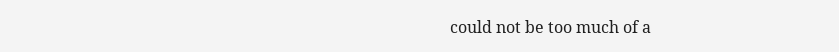could not be too much of a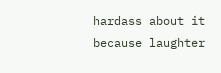hardass about it because laughter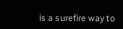is a surefire way to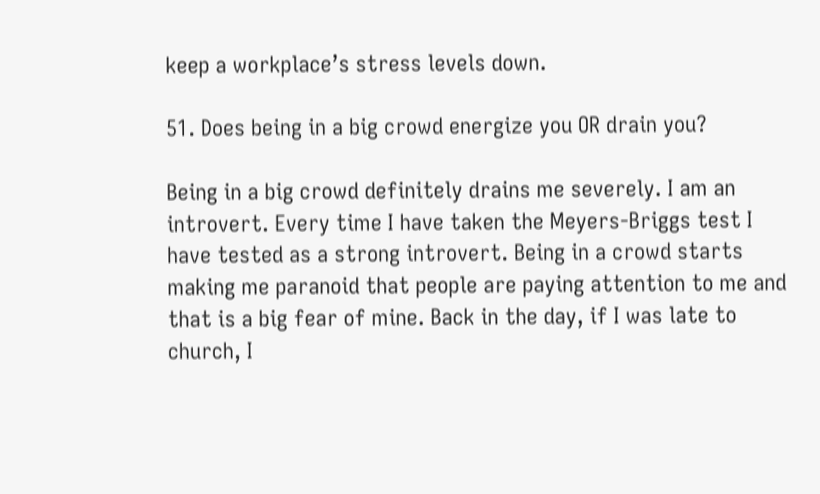keep a workplace’s stress levels down.

51. Does being in a big crowd energize you OR drain you?

Being in a big crowd definitely drains me severely. I am an introvert. Every time I have taken the Meyers-Briggs test I have tested as a strong introvert. Being in a crowd starts making me paranoid that people are paying attention to me and that is a big fear of mine. Back in the day, if I was late to church, I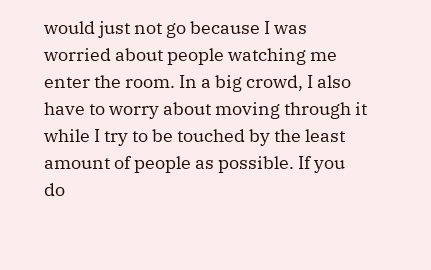would just not go because I was worried about people watching me enter the room. In a big crowd, I also have to worry about moving through it while I try to be touched by the least amount of people as possible. If you do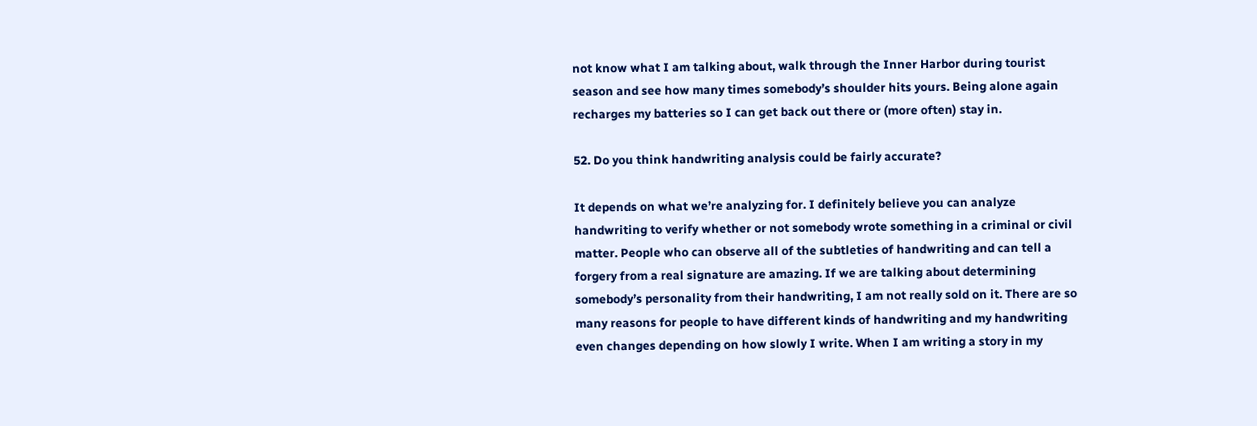not know what I am talking about, walk through the Inner Harbor during tourist season and see how many times somebody’s shoulder hits yours. Being alone again recharges my batteries so I can get back out there or (more often) stay in.

52. Do you think handwriting analysis could be fairly accurate?

It depends on what we’re analyzing for. I definitely believe you can analyze handwriting to verify whether or not somebody wrote something in a criminal or civil matter. People who can observe all of the subtleties of handwriting and can tell a forgery from a real signature are amazing. If we are talking about determining somebody’s personality from their handwriting, I am not really sold on it. There are so many reasons for people to have different kinds of handwriting and my handwriting even changes depending on how slowly I write. When I am writing a story in my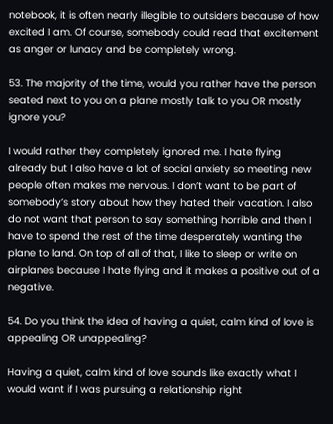notebook, it is often nearly illegible to outsiders because of how excited I am. Of course, somebody could read that excitement as anger or lunacy and be completely wrong.

53. The majority of the time, would you rather have the person seated next to you on a plane mostly talk to you OR mostly ignore you?

I would rather they completely ignored me. I hate flying already but I also have a lot of social anxiety so meeting new people often makes me nervous. I don’t want to be part of somebody’s story about how they hated their vacation. I also do not want that person to say something horrible and then I have to spend the rest of the time desperately wanting the plane to land. On top of all of that, I like to sleep or write on airplanes because I hate flying and it makes a positive out of a negative.

54. Do you think the idea of having a quiet, calm kind of love is appealing OR unappealing?

Having a quiet, calm kind of love sounds like exactly what I would want if I was pursuing a relationship right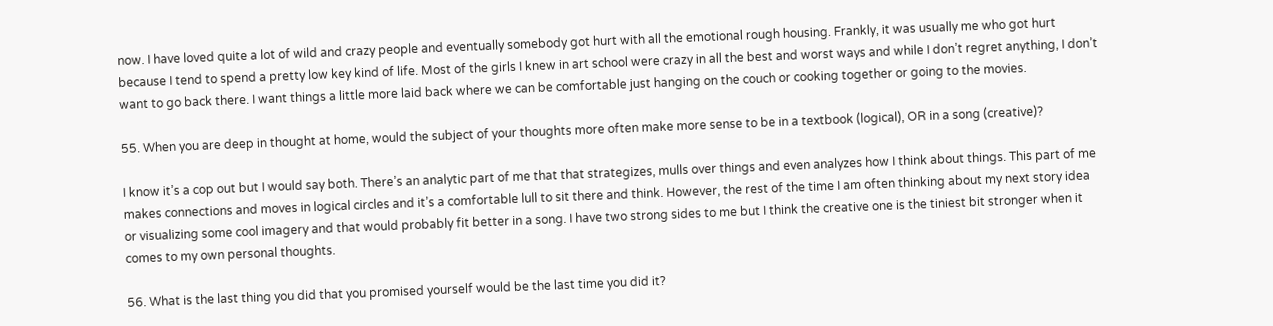now. I have loved quite a lot of wild and crazy people and eventually somebody got hurt with all the emotional rough housing. Frankly, it was usually me who got hurt because I tend to spend a pretty low key kind of life. Most of the girls I knew in art school were crazy in all the best and worst ways and while I don’t regret anything, I don’t want to go back there. I want things a little more laid back where we can be comfortable just hanging on the couch or cooking together or going to the movies.

55. When you are deep in thought at home, would the subject of your thoughts more often make more sense to be in a textbook (logical), OR in a song (creative)?

I know it’s a cop out but I would say both. There’s an analytic part of me that that strategizes, mulls over things and even analyzes how I think about things. This part of me makes connections and moves in logical circles and it’s a comfortable lull to sit there and think. However, the rest of the time I am often thinking about my next story idea or visualizing some cool imagery and that would probably fit better in a song. I have two strong sides to me but I think the creative one is the tiniest bit stronger when it comes to my own personal thoughts.

56. What is the last thing you did that you promised yourself would be the last time you did it?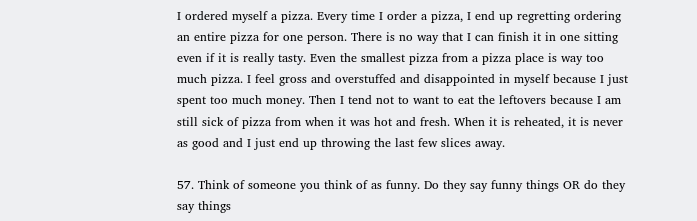I ordered myself a pizza. Every time I order a pizza, I end up regretting ordering an entire pizza for one person. There is no way that I can finish it in one sitting even if it is really tasty. Even the smallest pizza from a pizza place is way too much pizza. I feel gross and overstuffed and disappointed in myself because I just spent too much money. Then I tend not to want to eat the leftovers because I am still sick of pizza from when it was hot and fresh. When it is reheated, it is never as good and I just end up throwing the last few slices away.

57. Think of someone you think of as funny. Do they say funny things OR do they say things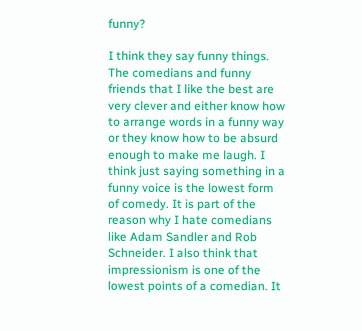funny?

I think they say funny things. The comedians and funny friends that I like the best are very clever and either know how to arrange words in a funny way or they know how to be absurd enough to make me laugh. I think just saying something in a funny voice is the lowest form of comedy. It is part of the reason why I hate comedians like Adam Sandler and Rob Schneider. I also think that impressionism is one of the lowest points of a comedian. It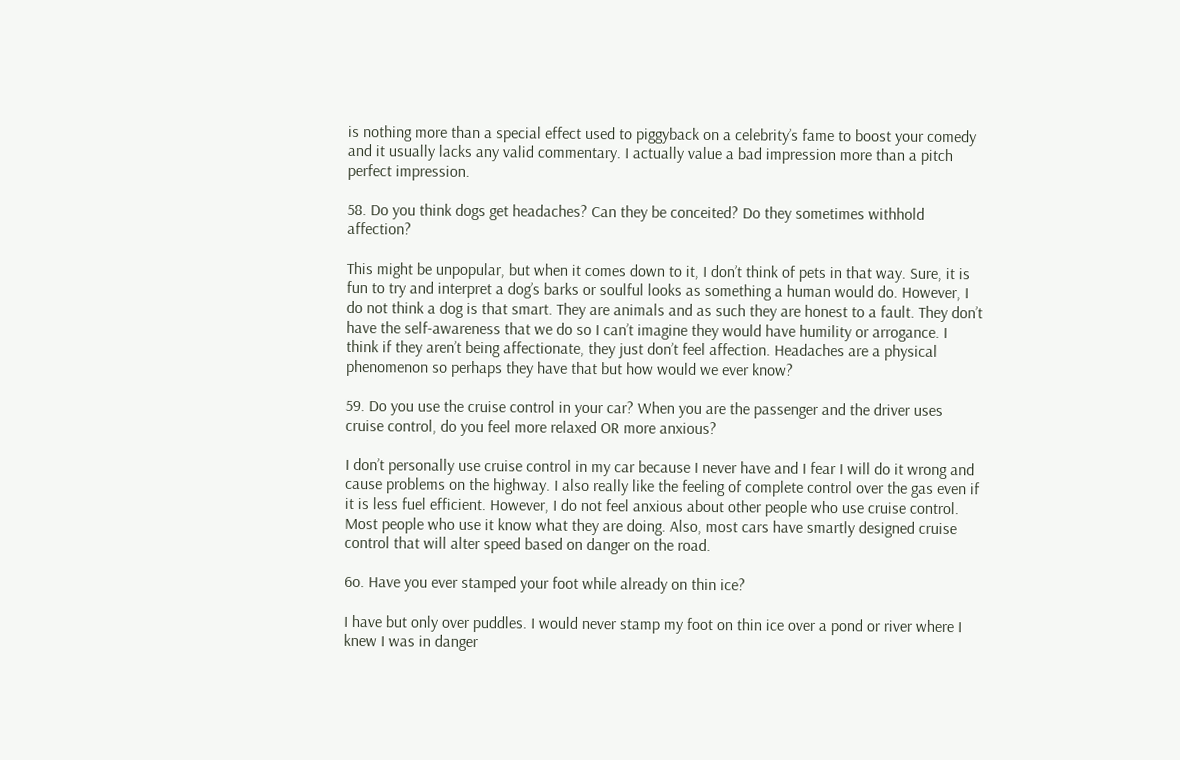is nothing more than a special effect used to piggyback on a celebrity’s fame to boost your comedy and it usually lacks any valid commentary. I actually value a bad impression more than a pitch perfect impression.

58. Do you think dogs get headaches? Can they be conceited? Do they sometimes withhold affection?

This might be unpopular, but when it comes down to it, I don’t think of pets in that way. Sure, it is fun to try and interpret a dog’s barks or soulful looks as something a human would do. However, I do not think a dog is that smart. They are animals and as such they are honest to a fault. They don’t have the self-awareness that we do so I can’t imagine they would have humility or arrogance. I think if they aren’t being affectionate, they just don’t feel affection. Headaches are a physical phenomenon so perhaps they have that but how would we ever know?

59. Do you use the cruise control in your car? When you are the passenger and the driver uses cruise control, do you feel more relaxed OR more anxious?

I don’t personally use cruise control in my car because I never have and I fear I will do it wrong and cause problems on the highway. I also really like the feeling of complete control over the gas even if it is less fuel efficient. However, I do not feel anxious about other people who use cruise control. Most people who use it know what they are doing. Also, most cars have smartly designed cruise control that will alter speed based on danger on the road.

6o. Have you ever stamped your foot while already on thin ice?

I have but only over puddles. I would never stamp my foot on thin ice over a pond or river where I knew I was in danger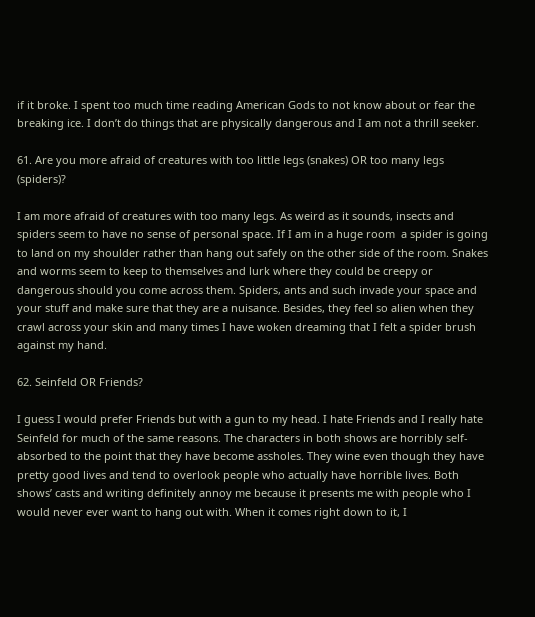if it broke. I spent too much time reading American Gods to not know about or fear the breaking ice. I don’t do things that are physically dangerous and I am not a thrill seeker.

61. Are you more afraid of creatures with too little legs (snakes) OR too many legs (spiders)?

I am more afraid of creatures with too many legs. As weird as it sounds, insects and spiders seem to have no sense of personal space. If I am in a huge room  a spider is going to land on my shoulder rather than hang out safely on the other side of the room. Snakes and worms seem to keep to themselves and lurk where they could be creepy or dangerous should you come across them. Spiders, ants and such invade your space and your stuff and make sure that they are a nuisance. Besides, they feel so alien when they crawl across your skin and many times I have woken dreaming that I felt a spider brush against my hand.

62. Seinfeld OR Friends?

I guess I would prefer Friends but with a gun to my head. I hate Friends and I really hate Seinfeld for much of the same reasons. The characters in both shows are horribly self-absorbed to the point that they have become assholes. They wine even though they have pretty good lives and tend to overlook people who actually have horrible lives. Both shows’ casts and writing definitely annoy me because it presents me with people who I would never ever want to hang out with. When it comes right down to it, I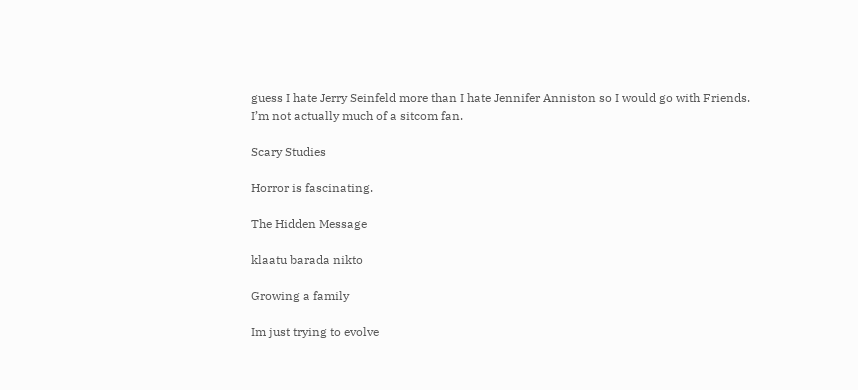guess I hate Jerry Seinfeld more than I hate Jennifer Anniston so I would go with Friends. I’m not actually much of a sitcom fan.

Scary Studies

Horror is fascinating.

The Hidden Message

klaatu barada nikto

Growing a family

Im just trying to evolve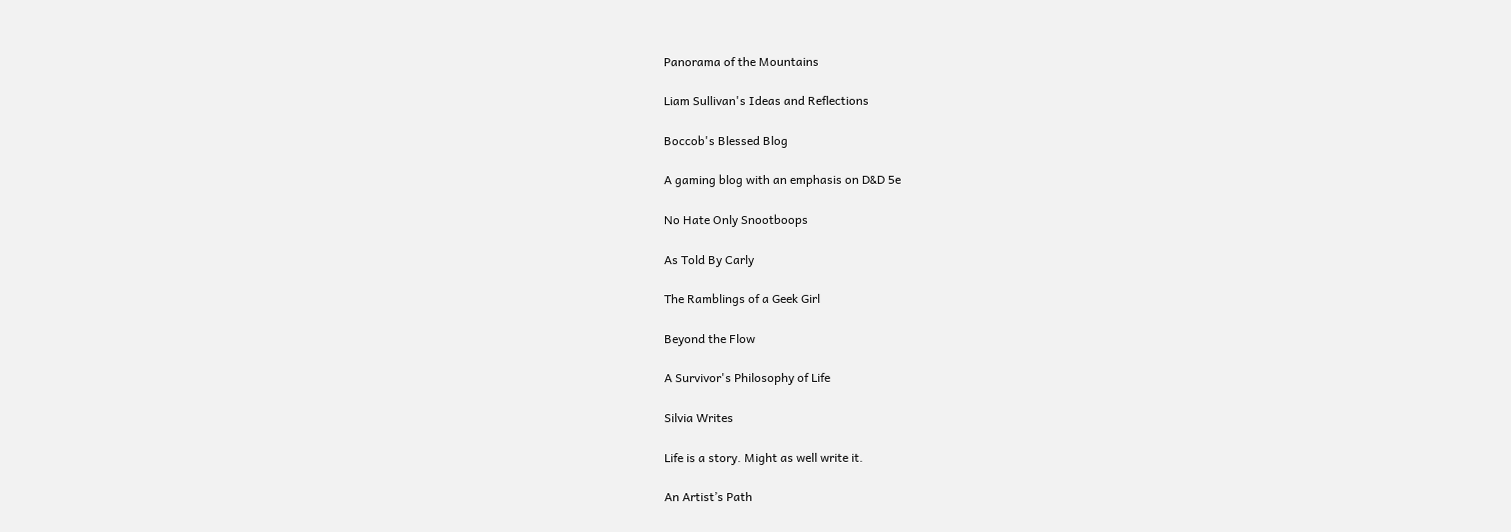Panorama of the Mountains

Liam Sullivan's Ideas and Reflections

Boccob's Blessed Blog

A gaming blog with an emphasis on D&D 5e

No Hate Only Snootboops

As Told By Carly

The Ramblings of a Geek Girl

Beyond the Flow

A Survivor's Philosophy of Life

Silvia Writes

Life is a story. Might as well write it.

An Artist’s Path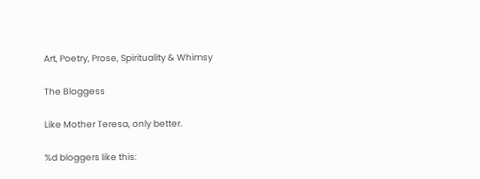Art, Poetry, Prose, Spirituality & Whimsy

The Bloggess

Like Mother Teresa, only better.

%d bloggers like this: